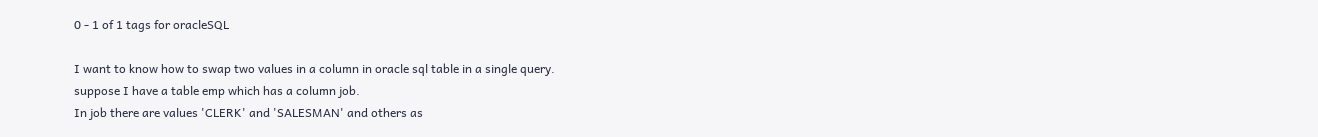0 - 1 of 1 tags for oracleSQL

I want to know how to swap two values in a column in oracle sql table in a single query.
suppose I have a table emp which has a column job.
In job there are values 'CLERK' and 'SALESMAN' and others as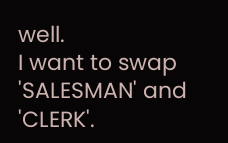well.
I want to swap 'SALESMAN' and 'CLERK'.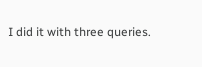I did it with three queries.